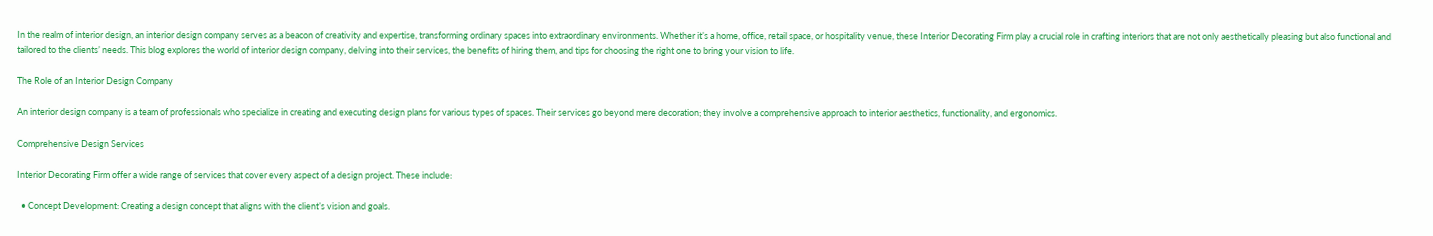In the realm of interior design, an interior design company serves as a beacon of creativity and expertise, transforming ordinary spaces into extraordinary environments. Whether it’s a home, office, retail space, or hospitality venue, these Interior Decorating Firm play a crucial role in crafting interiors that are not only aesthetically pleasing but also functional and tailored to the clients’ needs. This blog explores the world of interior design company, delving into their services, the benefits of hiring them, and tips for choosing the right one to bring your vision to life.

The Role of an Interior Design Company

An interior design company is a team of professionals who specialize in creating and executing design plans for various types of spaces. Their services go beyond mere decoration; they involve a comprehensive approach to interior aesthetics, functionality, and ergonomics.

Comprehensive Design Services

Interior Decorating Firm offer a wide range of services that cover every aspect of a design project. These include:

  • Concept Development: Creating a design concept that aligns with the client’s vision and goals.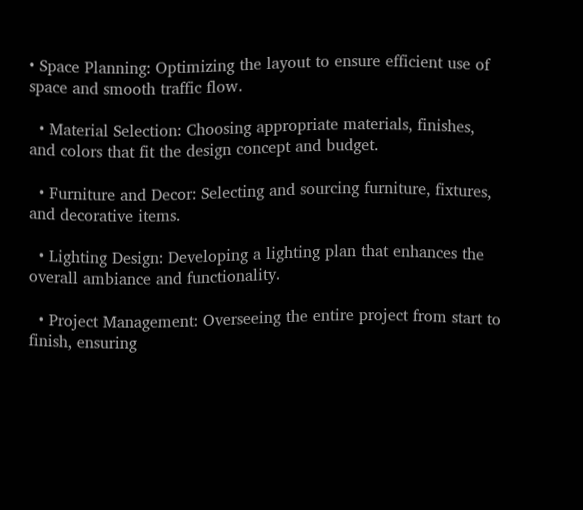• Space Planning: Optimizing the layout to ensure efficient use of space and smooth traffic flow.

  • Material Selection: Choosing appropriate materials, finishes, and colors that fit the design concept and budget.

  • Furniture and Decor: Selecting and sourcing furniture, fixtures, and decorative items.

  • Lighting Design: Developing a lighting plan that enhances the overall ambiance and functionality.

  • Project Management: Overseeing the entire project from start to finish, ensuring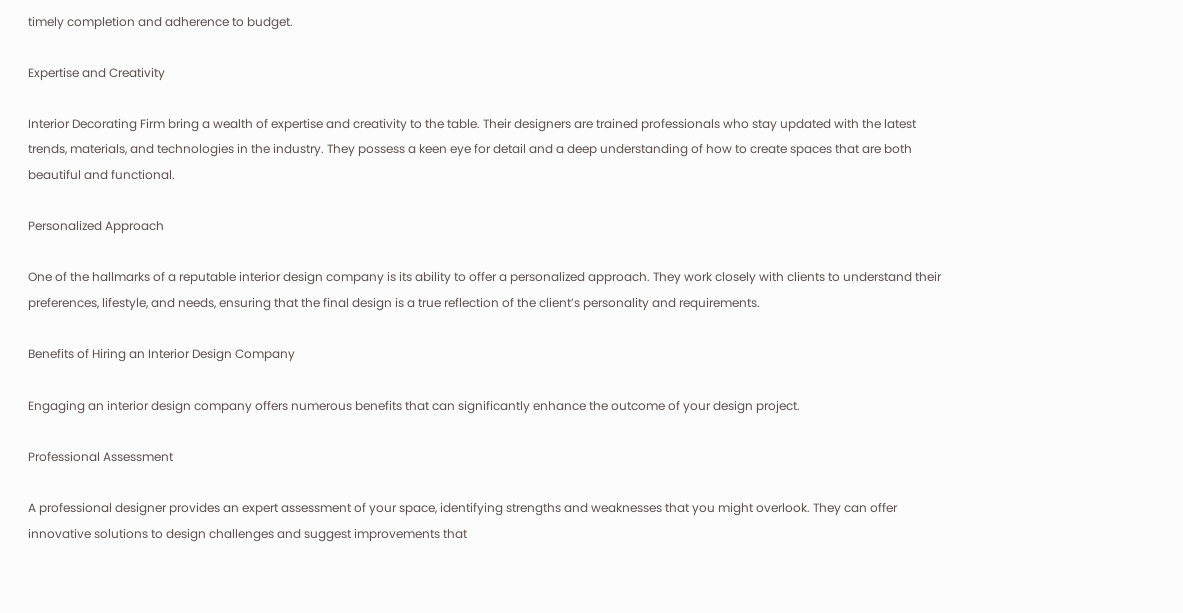timely completion and adherence to budget.

Expertise and Creativity

Interior Decorating Firm bring a wealth of expertise and creativity to the table. Their designers are trained professionals who stay updated with the latest trends, materials, and technologies in the industry. They possess a keen eye for detail and a deep understanding of how to create spaces that are both beautiful and functional.

Personalized Approach

One of the hallmarks of a reputable interior design company is its ability to offer a personalized approach. They work closely with clients to understand their preferences, lifestyle, and needs, ensuring that the final design is a true reflection of the client’s personality and requirements.

Benefits of Hiring an Interior Design Company

Engaging an interior design company offers numerous benefits that can significantly enhance the outcome of your design project.

Professional Assessment

A professional designer provides an expert assessment of your space, identifying strengths and weaknesses that you might overlook. They can offer innovative solutions to design challenges and suggest improvements that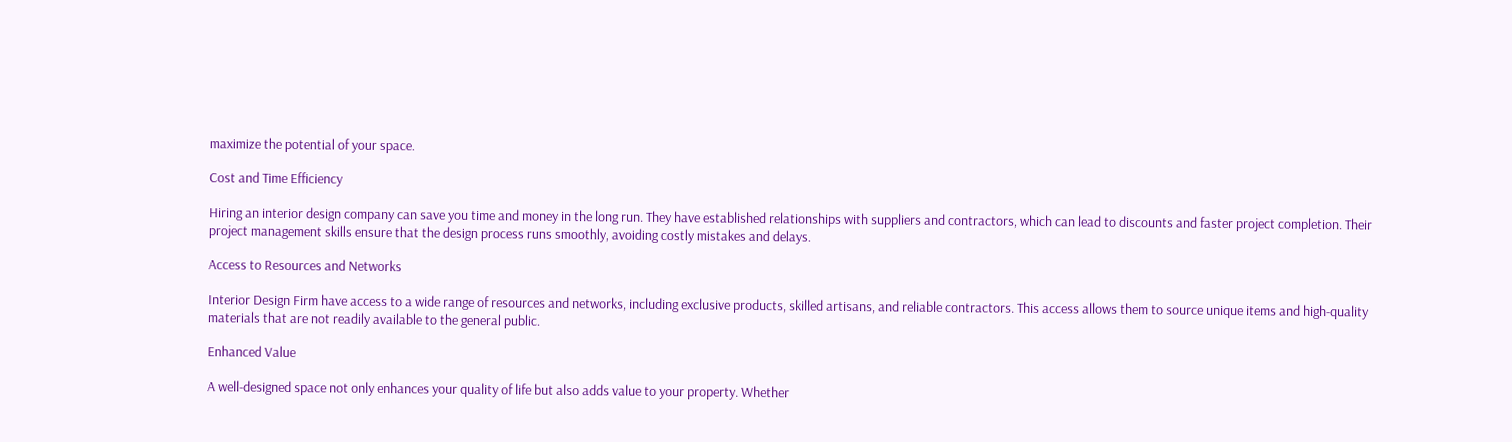maximize the potential of your space.

Cost and Time Efficiency

Hiring an interior design company can save you time and money in the long run. They have established relationships with suppliers and contractors, which can lead to discounts and faster project completion. Their project management skills ensure that the design process runs smoothly, avoiding costly mistakes and delays.

Access to Resources and Networks

Interior Design Firm have access to a wide range of resources and networks, including exclusive products, skilled artisans, and reliable contractors. This access allows them to source unique items and high-quality materials that are not readily available to the general public.

Enhanced Value

A well-designed space not only enhances your quality of life but also adds value to your property. Whether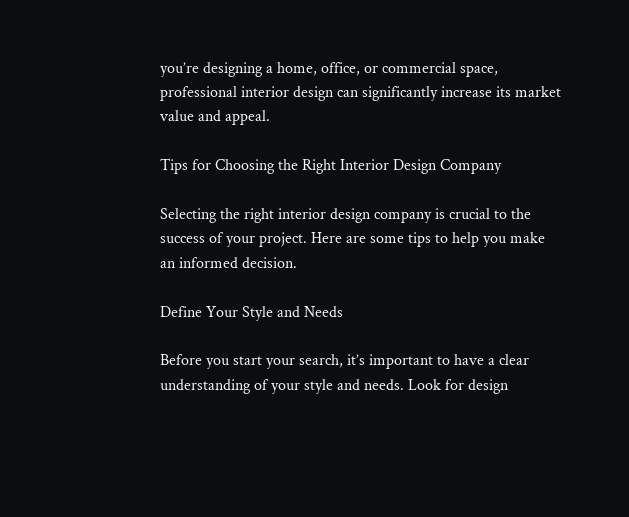you’re designing a home, office, or commercial space, professional interior design can significantly increase its market value and appeal.

Tips for Choosing the Right Interior Design Company

Selecting the right interior design company is crucial to the success of your project. Here are some tips to help you make an informed decision.

Define Your Style and Needs

Before you start your search, it’s important to have a clear understanding of your style and needs. Look for design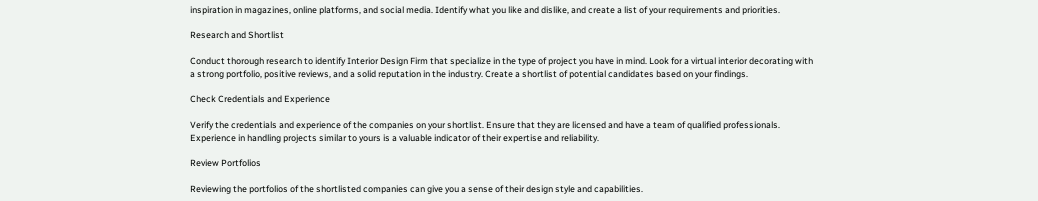inspiration in magazines, online platforms, and social media. Identify what you like and dislike, and create a list of your requirements and priorities.

Research and Shortlist

Conduct thorough research to identify Interior Design Firm that specialize in the type of project you have in mind. Look for a virtual interior decorating with a strong portfolio, positive reviews, and a solid reputation in the industry. Create a shortlist of potential candidates based on your findings.

Check Credentials and Experience

Verify the credentials and experience of the companies on your shortlist. Ensure that they are licensed and have a team of qualified professionals. Experience in handling projects similar to yours is a valuable indicator of their expertise and reliability.

Review Portfolios

Reviewing the portfolios of the shortlisted companies can give you a sense of their design style and capabilities.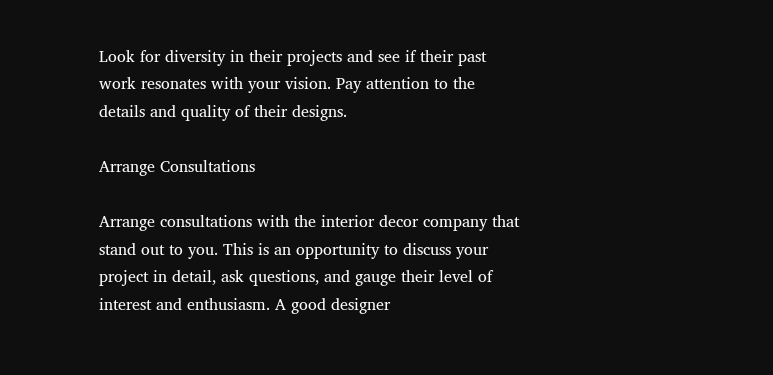Look for diversity in their projects and see if their past work resonates with your vision. Pay attention to the details and quality of their designs.

Arrange Consultations

Arrange consultations with the interior decor company that stand out to you. This is an opportunity to discuss your project in detail, ask questions, and gauge their level of interest and enthusiasm. A good designer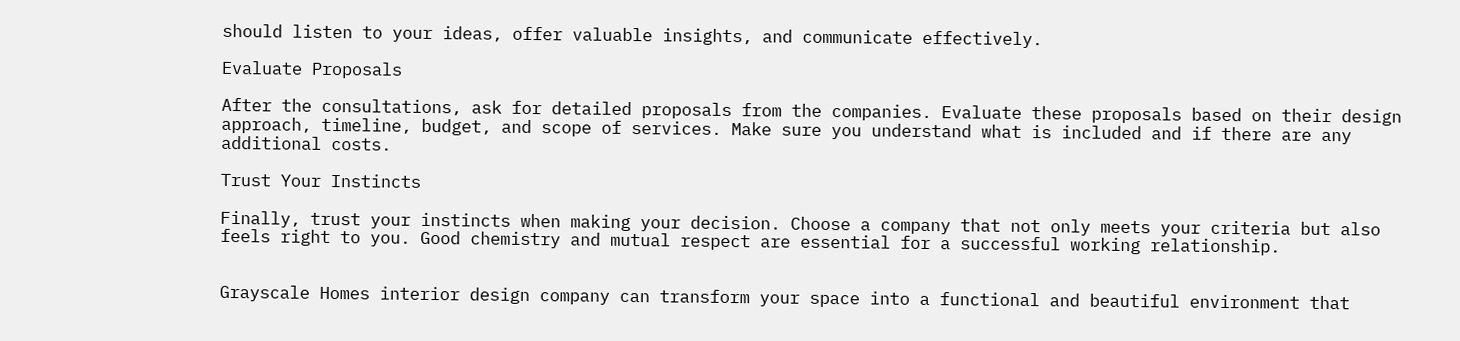should listen to your ideas, offer valuable insights, and communicate effectively.

Evaluate Proposals

After the consultations, ask for detailed proposals from the companies. Evaluate these proposals based on their design approach, timeline, budget, and scope of services. Make sure you understand what is included and if there are any additional costs.

Trust Your Instincts

Finally, trust your instincts when making your decision. Choose a company that not only meets your criteria but also feels right to you. Good chemistry and mutual respect are essential for a successful working relationship.


Grayscale Homes interior design company can transform your space into a functional and beautiful environment that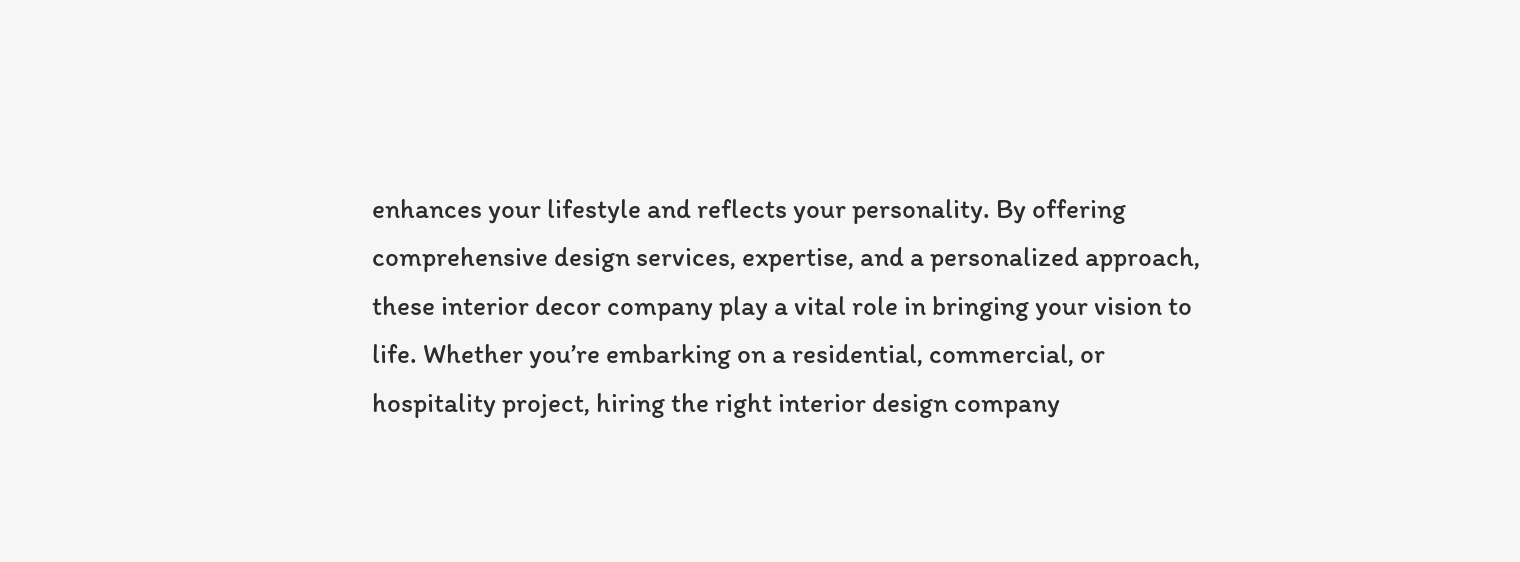enhances your lifestyle and reflects your personality. By offering comprehensive design services, expertise, and a personalized approach, these interior decor company play a vital role in bringing your vision to life. Whether you’re embarking on a residential, commercial, or hospitality project, hiring the right interior design company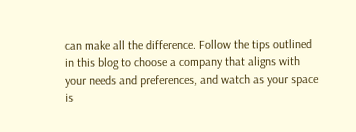can make all the difference. Follow the tips outlined in this blog to choose a company that aligns with your needs and preferences, and watch as your space is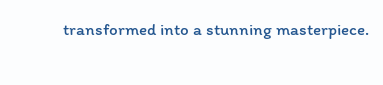transformed into a stunning masterpiece.